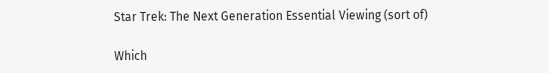Star Trek: The Next Generation Essential Viewing (sort of)

Which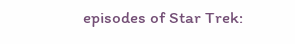episodes of Star Trek: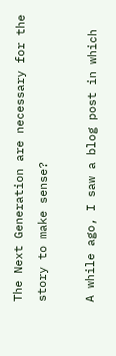The Next Generation are necessary for the story to make sense?

A while ago, I saw a blog post in which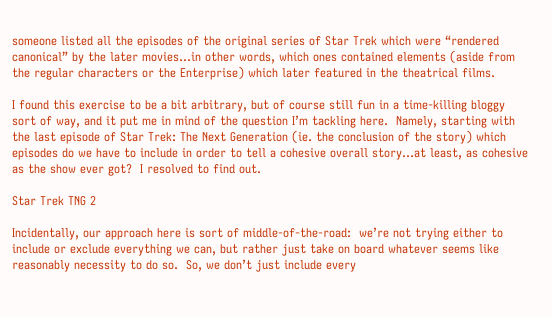someone listed all the episodes of the original series of Star Trek which were “rendered canonical” by the later movies…in other words, which ones contained elements (aside from the regular characters or the Enterprise) which later featured in the theatrical films.

I found this exercise to be a bit arbitrary, but of course still fun in a time-killing bloggy sort of way, and it put me in mind of the question I’m tackling here.  Namely, starting with the last episode of Star Trek: The Next Generation (ie. the conclusion of the story) which episodes do we have to include in order to tell a cohesive overall story…at least, as cohesive as the show ever got?  I resolved to find out.

Star Trek TNG 2

Incidentally, our approach here is sort of middle-of-the-road:  we’re not trying either to include or exclude everything we can, but rather just take on board whatever seems like reasonably necessity to do so.  So, we don’t just include every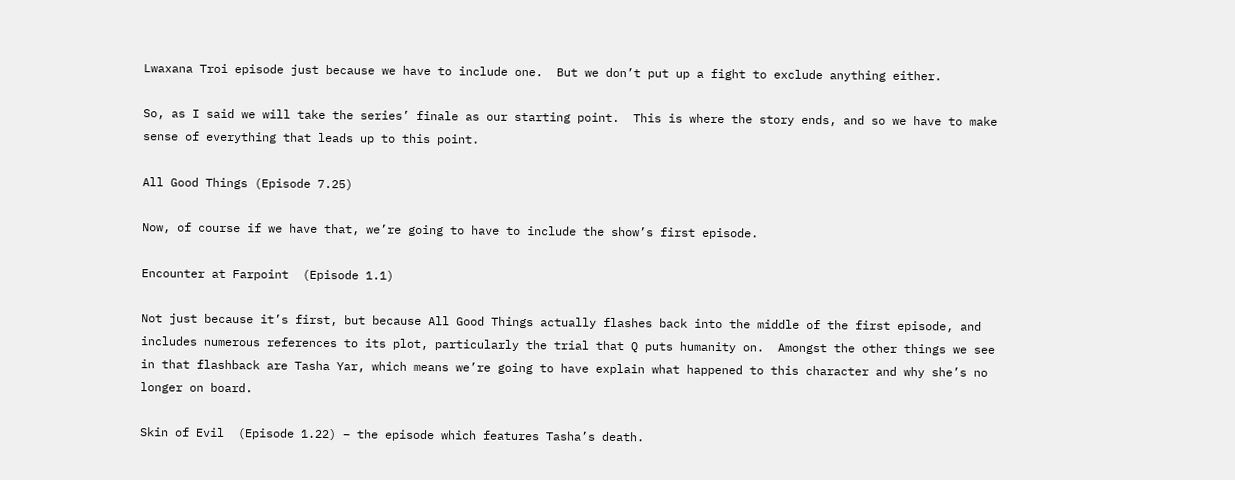Lwaxana Troi episode just because we have to include one.  But we don’t put up a fight to exclude anything either.

So, as I said we will take the series’ finale as our starting point.  This is where the story ends, and so we have to make sense of everything that leads up to this point.

All Good Things (Episode 7.25)

Now, of course if we have that, we’re going to have to include the show’s first episode.

Encounter at Farpoint  (Episode 1.1)

Not just because it’s first, but because All Good Things actually flashes back into the middle of the first episode, and includes numerous references to its plot, particularly the trial that Q puts humanity on.  Amongst the other things we see in that flashback are Tasha Yar, which means we’re going to have explain what happened to this character and why she’s no longer on board.

Skin of Evil  (Episode 1.22) – the episode which features Tasha’s death.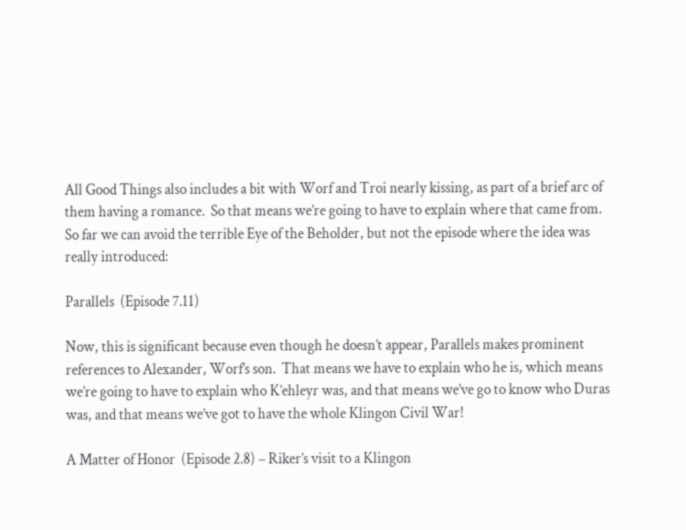All Good Things also includes a bit with Worf and Troi nearly kissing, as part of a brief arc of them having a romance.  So that means we’re going to have to explain where that came from.  So far we can avoid the terrible Eye of the Beholder, but not the episode where the idea was really introduced:

Parallels  (Episode 7.11)

Now, this is significant because even though he doesn’t appear, Parallels makes prominent references to Alexander, Worf’s son.  That means we have to explain who he is, which means we’re going to have to explain who K’ehleyr was, and that means we’ve go to know who Duras was, and that means we’ve got to have the whole Klingon Civil War!

A Matter of Honor  (Episode 2.8) – Riker’s visit to a Klingon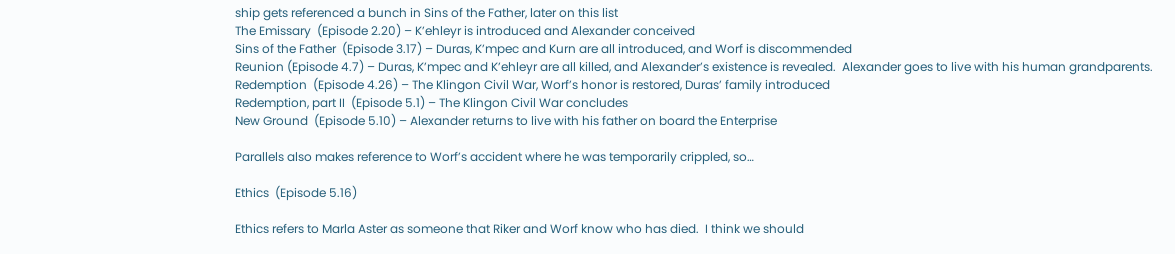ship gets referenced a bunch in Sins of the Father, later on this list
The Emissary  (Episode 2.20) – K’ehleyr is introduced and Alexander conceived
Sins of the Father  (Episode 3.17) – Duras, K’mpec and Kurn are all introduced, and Worf is discommended
Reunion (Episode 4.7) – Duras, K’mpec and K’ehleyr are all killed, and Alexander’s existence is revealed.  Alexander goes to live with his human grandparents.
Redemption  (Episode 4.26) – The Klingon Civil War, Worf’s honor is restored, Duras’ family introduced
Redemption, part II  (Episode 5.1) – The Klingon Civil War concludes
New Ground  (Episode 5.10) – Alexander returns to live with his father on board the Enterprise

Parallels also makes reference to Worf’s accident where he was temporarily crippled, so…

Ethics  (Episode 5.16)

Ethics refers to Marla Aster as someone that Riker and Worf know who has died.  I think we should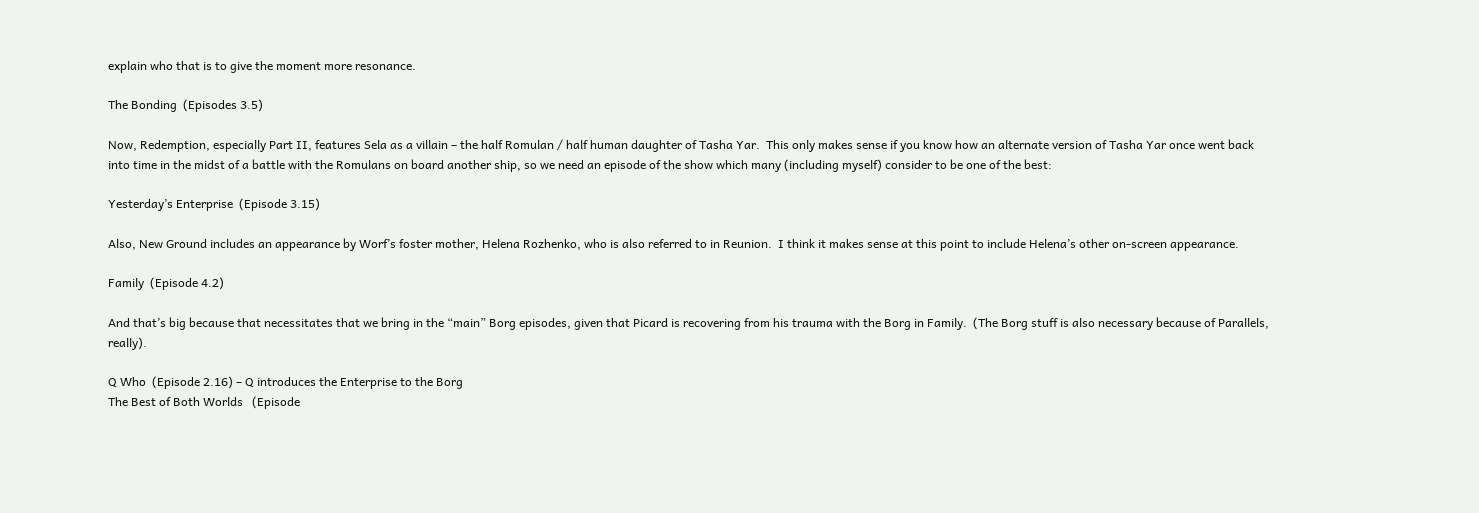explain who that is to give the moment more resonance.

The Bonding  (Episodes 3.5)

Now, Redemption, especially Part II, features Sela as a villain – the half Romulan / half human daughter of Tasha Yar.  This only makes sense if you know how an alternate version of Tasha Yar once went back into time in the midst of a battle with the Romulans on board another ship, so we need an episode of the show which many (including myself) consider to be one of the best:

Yesterday’s Enterprise  (Episode 3.15)

Also, New Ground includes an appearance by Worf’s foster mother, Helena Rozhenko, who is also referred to in Reunion.  I think it makes sense at this point to include Helena’s other on-screen appearance.

Family  (Episode 4.2)

And that’s big because that necessitates that we bring in the “main” Borg episodes, given that Picard is recovering from his trauma with the Borg in Family.  (The Borg stuff is also necessary because of Parallels, really).

Q Who  (Episode 2.16) – Q introduces the Enterprise to the Borg
The Best of Both Worlds   (Episode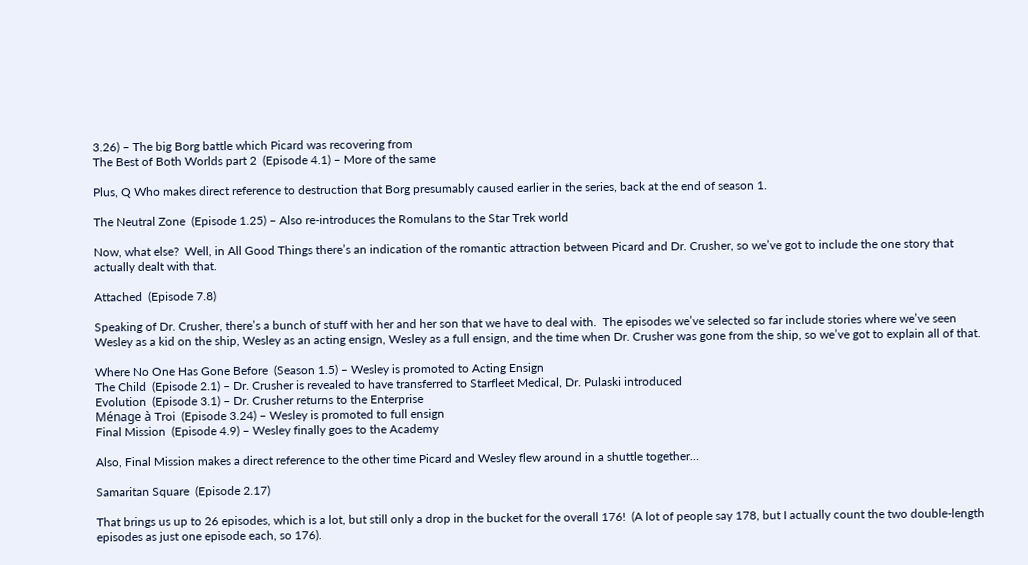3.26) – The big Borg battle which Picard was recovering from
The Best of Both Worlds part 2  (Episode 4.1) – More of the same

Plus, Q Who makes direct reference to destruction that Borg presumably caused earlier in the series, back at the end of season 1.

The Neutral Zone  (Episode 1.25) – Also re-introduces the Romulans to the Star Trek world

Now, what else?  Well, in All Good Things there’s an indication of the romantic attraction between Picard and Dr. Crusher, so we’ve got to include the one story that actually dealt with that.

Attached  (Episode 7.8)

Speaking of Dr. Crusher, there’s a bunch of stuff with her and her son that we have to deal with.  The episodes we’ve selected so far include stories where we’ve seen Wesley as a kid on the ship, Wesley as an acting ensign, Wesley as a full ensign, and the time when Dr. Crusher was gone from the ship, so we’ve got to explain all of that.

Where No One Has Gone Before  (Season 1.5) – Wesley is promoted to Acting Ensign
The Child  (Episode 2.1) – Dr. Crusher is revealed to have transferred to Starfleet Medical, Dr. Pulaski introduced
Evolution  (Episode 3.1) – Dr. Crusher returns to the Enterprise
Ménage à Troi  (Episode 3.24) – Wesley is promoted to full ensign
Final Mission  (Episode 4.9) – Wesley finally goes to the Academy

Also, Final Mission makes a direct reference to the other time Picard and Wesley flew around in a shuttle together…

Samaritan Square  (Episode 2.17)

That brings us up to 26 episodes, which is a lot, but still only a drop in the bucket for the overall 176!  (A lot of people say 178, but I actually count the two double-length episodes as just one episode each, so 176).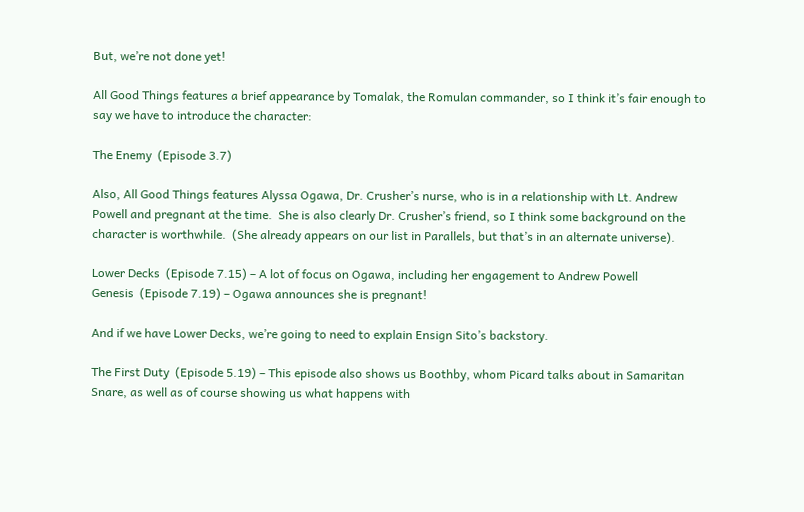But, we’re not done yet!

All Good Things features a brief appearance by Tomalak, the Romulan commander, so I think it’s fair enough to say we have to introduce the character:

The Enemy  (Episode 3.7)

Also, All Good Things features Alyssa Ogawa, Dr. Crusher’s nurse, who is in a relationship with Lt. Andrew Powell and pregnant at the time.  She is also clearly Dr. Crusher’s friend, so I think some background on the character is worthwhile.  (She already appears on our list in Parallels, but that’s in an alternate universe).

Lower Decks  (Episode 7.15) – A lot of focus on Ogawa, including her engagement to Andrew Powell
Genesis  (Episode 7.19) – Ogawa announces she is pregnant!

And if we have Lower Decks, we’re going to need to explain Ensign Sito’s backstory.

The First Duty  (Episode 5.19) – This episode also shows us Boothby, whom Picard talks about in Samaritan Snare, as well as of course showing us what happens with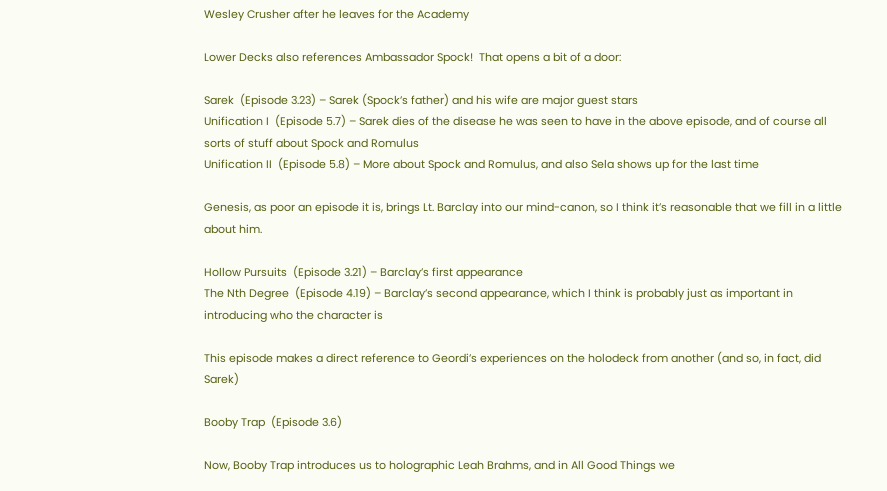Wesley Crusher after he leaves for the Academy

Lower Decks also references Ambassador Spock!  That opens a bit of a door:

Sarek  (Episode 3.23) – Sarek (Spock’s father) and his wife are major guest stars
Unification I  (Episode 5.7) – Sarek dies of the disease he was seen to have in the above episode, and of course all sorts of stuff about Spock and Romulus
Unification II  (Episode 5.8) – More about Spock and Romulus, and also Sela shows up for the last time

Genesis, as poor an episode it is, brings Lt. Barclay into our mind-canon, so I think it’s reasonable that we fill in a little about him.

Hollow Pursuits  (Episode 3.21) – Barclay’s first appearance
The Nth Degree  (Episode 4.19) – Barclay’s second appearance, which I think is probably just as important in introducing who the character is

This episode makes a direct reference to Geordi’s experiences on the holodeck from another (and so, in fact, did Sarek)

Booby Trap  (Episode 3.6)

Now, Booby Trap introduces us to holographic Leah Brahms, and in All Good Things we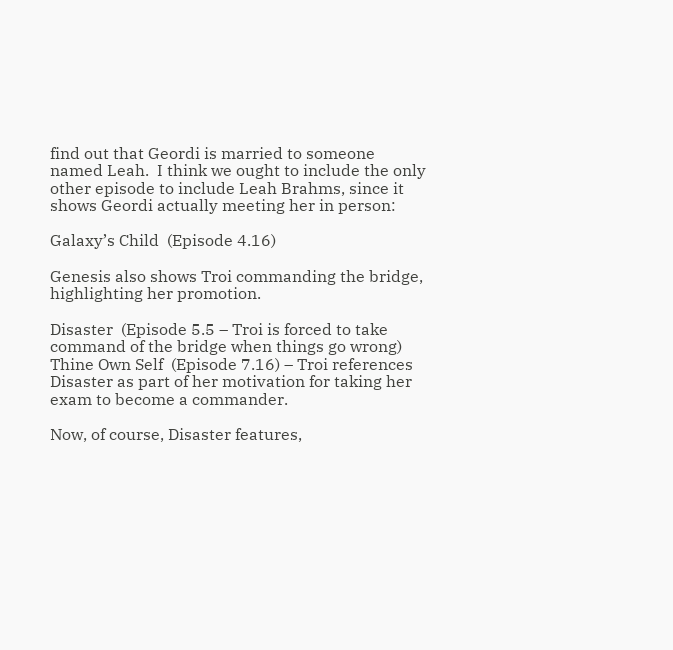find out that Geordi is married to someone named Leah.  I think we ought to include the only other episode to include Leah Brahms, since it shows Geordi actually meeting her in person:

Galaxy’s Child  (Episode 4.16)

Genesis also shows Troi commanding the bridge, highlighting her promotion.

Disaster  (Episode 5.5 – Troi is forced to take command of the bridge when things go wrong)
Thine Own Self  (Episode 7.16) – Troi references Disaster as part of her motivation for taking her exam to become a commander.

Now, of course, Disaster features,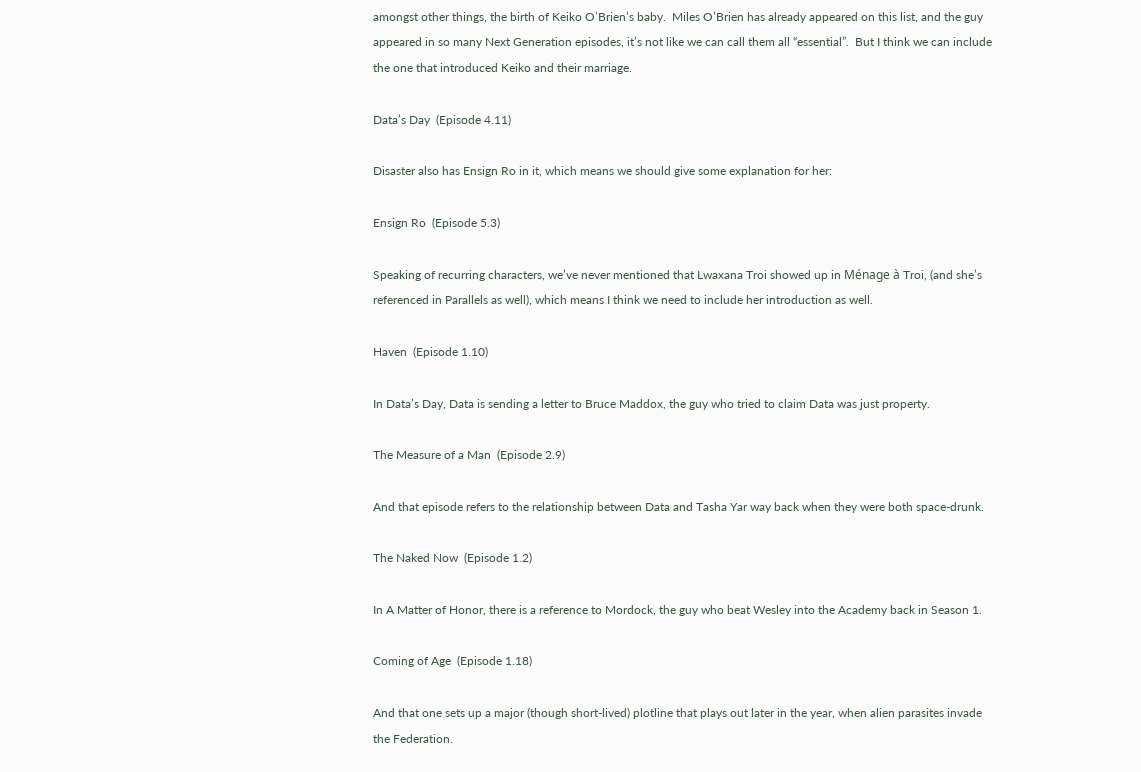amongst other things, the birth of Keiko O’Brien’s baby.  Miles O’Brien has already appeared on this list, and the guy appeared in so many Next Generation episodes, it’s not like we can call them all “essential”.  But I think we can include the one that introduced Keiko and their marriage.

Data’s Day  (Episode 4.11)

Disaster also has Ensign Ro in it, which means we should give some explanation for her:

Ensign Ro  (Episode 5.3)

Speaking of recurring characters, we’ve never mentioned that Lwaxana Troi showed up in Ménage à Troi, (and she’s referenced in Parallels as well), which means I think we need to include her introduction as well.

Haven  (Episode 1.10)

In Data’s Day, Data is sending a letter to Bruce Maddox, the guy who tried to claim Data was just property.

The Measure of a Man  (Episode 2.9)

And that episode refers to the relationship between Data and Tasha Yar way back when they were both space-drunk.

The Naked Now  (Episode 1.2)

In A Matter of Honor, there is a reference to Mordock, the guy who beat Wesley into the Academy back in Season 1.

Coming of Age  (Episode 1.18)

And that one sets up a major (though short-lived) plotline that plays out later in the year, when alien parasites invade the Federation.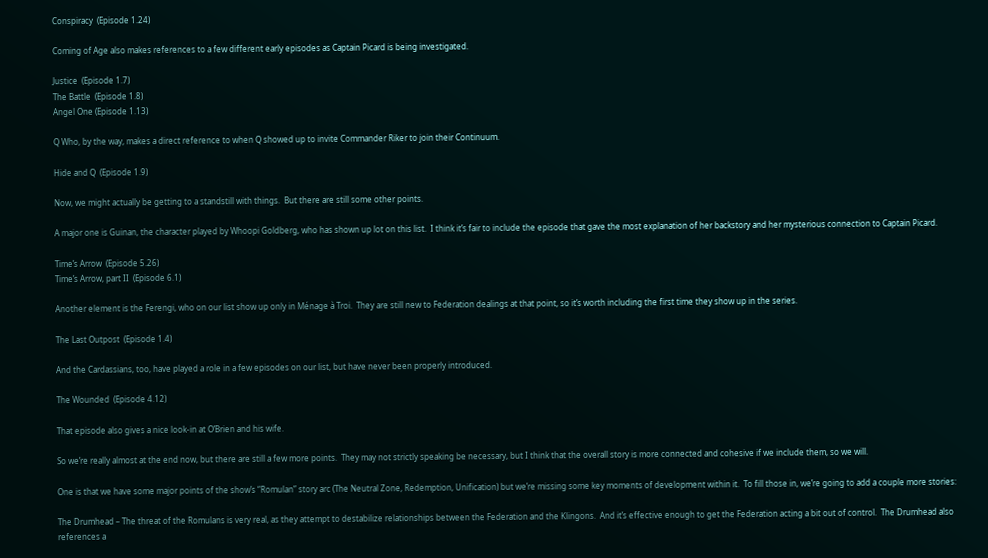Conspiracy  (Episode 1.24)

Coming of Age also makes references to a few different early episodes as Captain Picard is being investigated.

Justice  (Episode 1.7)
The Battle  (Episode 1.8)
Angel One (Episode 1.13)

Q Who, by the way, makes a direct reference to when Q showed up to invite Commander Riker to join their Continuum.

Hide and Q  (Episode 1.9)

Now, we might actually be getting to a standstill with things.  But there are still some other points.

A major one is Guinan, the character played by Whoopi Goldberg, who has shown up lot on this list.  I think it’s fair to include the episode that gave the most explanation of her backstory and her mysterious connection to Captain Picard.

Time’s Arrow  (Episode 5.26)
Time’s Arrow, part II  (Episode 6.1)

Another element is the Ferengi, who on our list show up only in Ménage à Troi.  They are still new to Federation dealings at that point, so it’s worth including the first time they show up in the series.

The Last Outpost  (Episode 1.4)

And the Cardassians, too, have played a role in a few episodes on our list, but have never been properly introduced.

The Wounded  (Episode 4.12)

That episode also gives a nice look-in at O’Brien and his wife.

So we’re really almost at the end now, but there are still a few more points.  They may not strictly speaking be necessary, but I think that the overall story is more connected and cohesive if we include them, so we will.

One is that we have some major points of the show’s “Romulan” story arc (The Neutral Zone, Redemption, Unification) but we’re missing some key moments of development within it.  To fill those in, we’re going to add a couple more stories:

The Drumhead – The threat of the Romulans is very real, as they attempt to destabilize relationships between the Federation and the Klingons.  And it’s effective enough to get the Federation acting a bit out of control.  The Drumhead also references a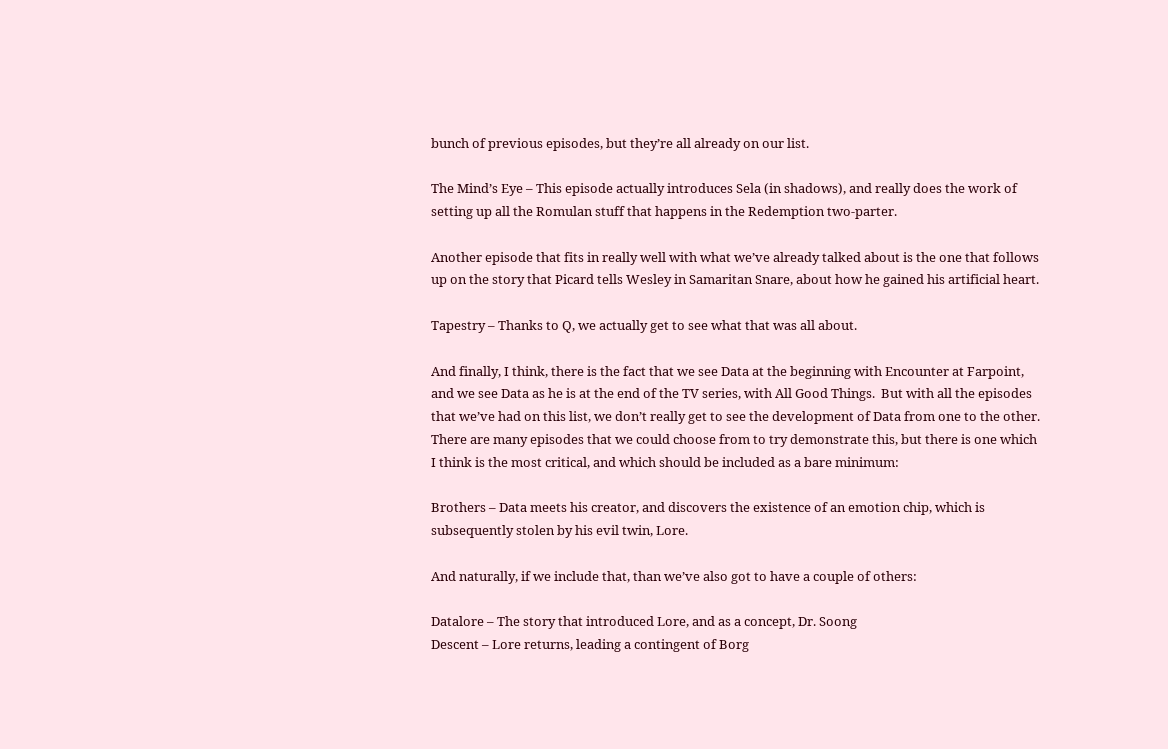bunch of previous episodes, but they’re all already on our list.

The Mind’s Eye – This episode actually introduces Sela (in shadows), and really does the work of setting up all the Romulan stuff that happens in the Redemption two-parter.

Another episode that fits in really well with what we’ve already talked about is the one that follows up on the story that Picard tells Wesley in Samaritan Snare, about how he gained his artificial heart.

Tapestry – Thanks to Q, we actually get to see what that was all about.

And finally, I think, there is the fact that we see Data at the beginning with Encounter at Farpoint, and we see Data as he is at the end of the TV series, with All Good Things.  But with all the episodes that we’ve had on this list, we don’t really get to see the development of Data from one to the other.  There are many episodes that we could choose from to try demonstrate this, but there is one which I think is the most critical, and which should be included as a bare minimum:

Brothers – Data meets his creator, and discovers the existence of an emotion chip, which is subsequently stolen by his evil twin, Lore.

And naturally, if we include that, than we’ve also got to have a couple of others:

Datalore – The story that introduced Lore, and as a concept, Dr. Soong
Descent – Lore returns, leading a contingent of Borg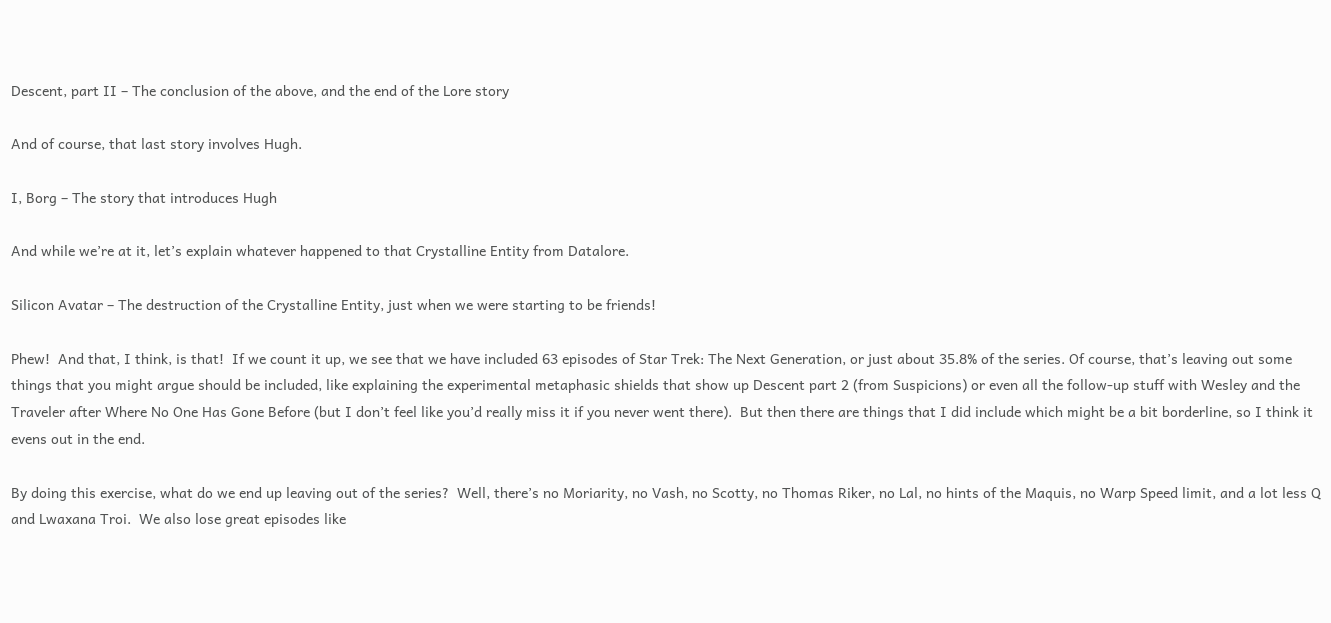Descent, part II – The conclusion of the above, and the end of the Lore story

And of course, that last story involves Hugh.

I, Borg – The story that introduces Hugh

And while we’re at it, let’s explain whatever happened to that Crystalline Entity from Datalore.

Silicon Avatar – The destruction of the Crystalline Entity, just when we were starting to be friends!

Phew!  And that, I think, is that!  If we count it up, we see that we have included 63 episodes of Star Trek: The Next Generation, or just about 35.8% of the series. Of course, that’s leaving out some things that you might argue should be included, like explaining the experimental metaphasic shields that show up Descent part 2 (from Suspicions) or even all the follow-up stuff with Wesley and the Traveler after Where No One Has Gone Before (but I don’t feel like you’d really miss it if you never went there).  But then there are things that I did include which might be a bit borderline, so I think it evens out in the end.

By doing this exercise, what do we end up leaving out of the series?  Well, there’s no Moriarity, no Vash, no Scotty, no Thomas Riker, no Lal, no hints of the Maquis, no Warp Speed limit, and a lot less Q and Lwaxana Troi.  We also lose great episodes like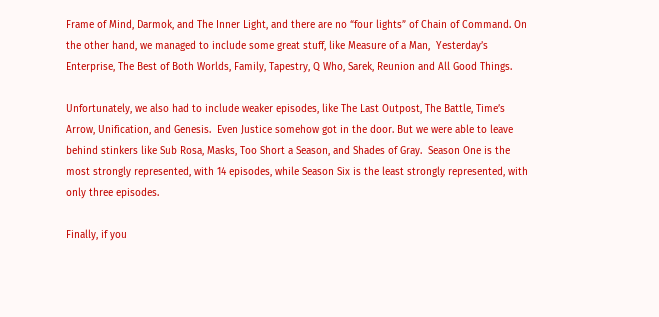Frame of Mind, Darmok, and The Inner Light, and there are no “four lights” of Chain of Command. On the other hand, we managed to include some great stuff, like Measure of a Man,  Yesterday’s Enterprise, The Best of Both Worlds, Family, Tapestry, Q Who, Sarek, Reunion and All Good Things.

Unfortunately, we also had to include weaker episodes, like The Last Outpost, The Battle, Time’s Arrow, Unification, and Genesis.  Even Justice somehow got in the door. But we were able to leave behind stinkers like Sub Rosa, Masks, Too Short a Season, and Shades of Gray.  Season One is the most strongly represented, with 14 episodes, while Season Six is the least strongly represented, with only three episodes.

Finally, if you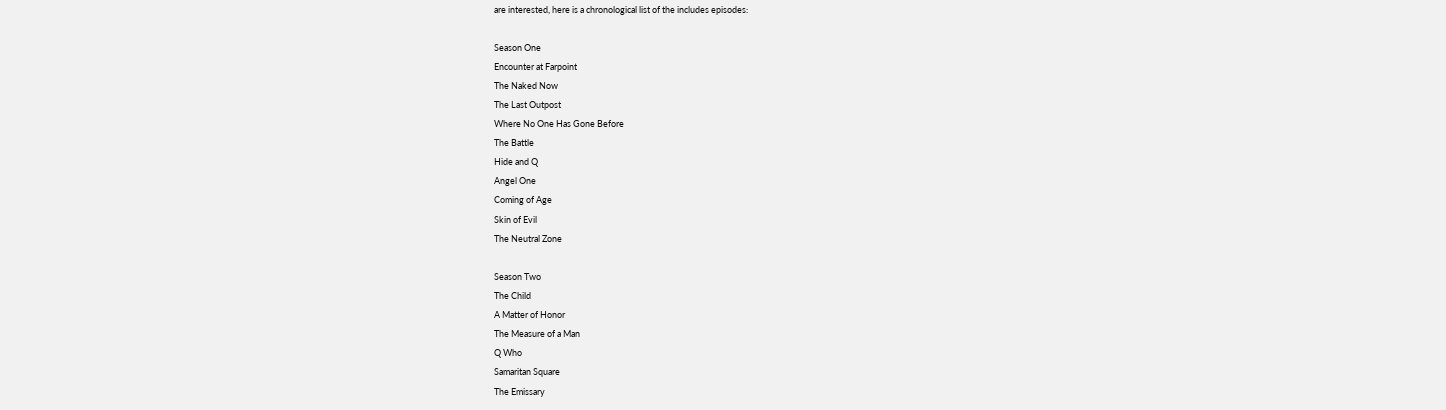are interested, here is a chronological list of the includes episodes:

Season One
Encounter at Farpoint
The Naked Now
The Last Outpost
Where No One Has Gone Before
The Battle
Hide and Q
Angel One
Coming of Age
Skin of Evil
The Neutral Zone

Season Two
The Child
A Matter of Honor
The Measure of a Man
Q Who
Samaritan Square
The Emissary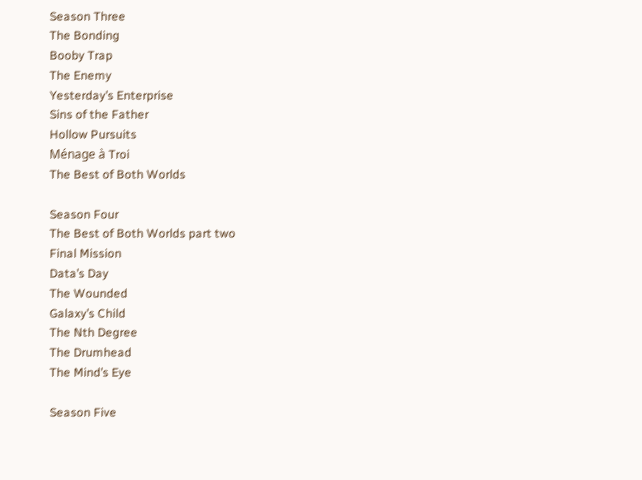Season Three
The Bonding
Booby Trap
The Enemy
Yesterday’s Enterprise
Sins of the Father
Hollow Pursuits
Ménage à Troi
The Best of Both Worlds

Season Four
The Best of Both Worlds part two
Final Mission
Data’s Day
The Wounded
Galaxy’s Child
The Nth Degree
The Drumhead
The Mind’s Eye

Season Five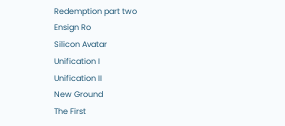Redemption part two
Ensign Ro
Silicon Avatar
Unification I
Unification II
New Ground
The First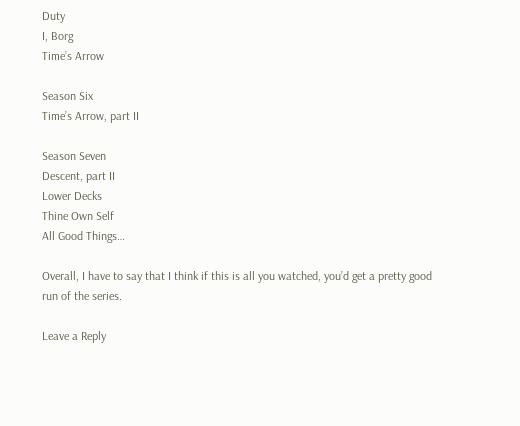Duty
I, Borg
Time’s Arrow

Season Six
Time’s Arrow, part II

Season Seven
Descent, part II
Lower Decks
Thine Own Self
All Good Things…

Overall, I have to say that I think if this is all you watched, you’d get a pretty good run of the series.

Leave a Reply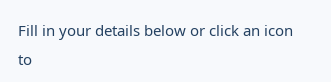Fill in your details below or click an icon to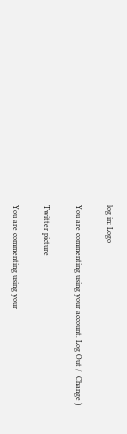log in: Logo

You are commenting using your account. Log Out /  Change )

Twitter picture

You are commenting using your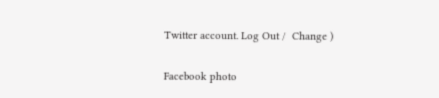Twitter account. Log Out /  Change )

Facebook photo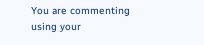You are commenting using your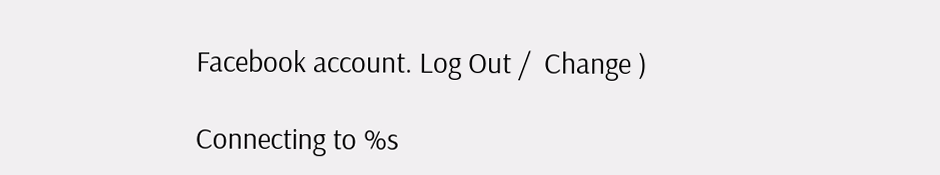Facebook account. Log Out /  Change )

Connecting to %s